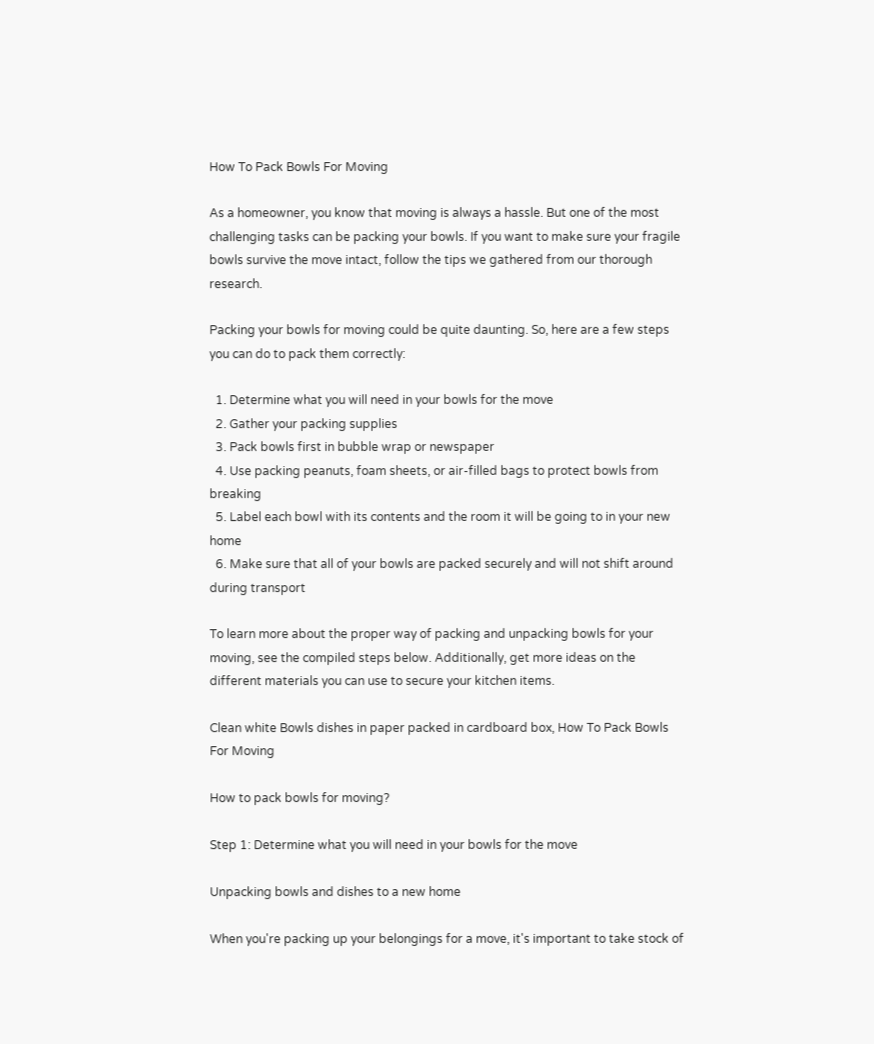How To Pack Bowls For Moving

As a homeowner, you know that moving is always a hassle. But one of the most challenging tasks can be packing your bowls. If you want to make sure your fragile bowls survive the move intact, follow the tips we gathered from our thorough research.

Packing your bowls for moving could be quite daunting. So, here are a few steps you can do to pack them correctly:

  1. Determine what you will need in your bowls for the move
  2. Gather your packing supplies
  3. Pack bowls first in bubble wrap or newspaper
  4. Use packing peanuts, foam sheets, or air-filled bags to protect bowls from breaking
  5. Label each bowl with its contents and the room it will be going to in your new home
  6. Make sure that all of your bowls are packed securely and will not shift around during transport

To learn more about the proper way of packing and unpacking bowls for your moving, see the compiled steps below. Additionally, get more ideas on the different materials you can use to secure your kitchen items.

Clean white Bowls dishes in paper packed in cardboard box, How To Pack Bowls For Moving

How to pack bowls for moving?

Step 1: Determine what you will need in your bowls for the move

Unpacking bowls and dishes to a new home

When you're packing up your belongings for a move, it's important to take stock of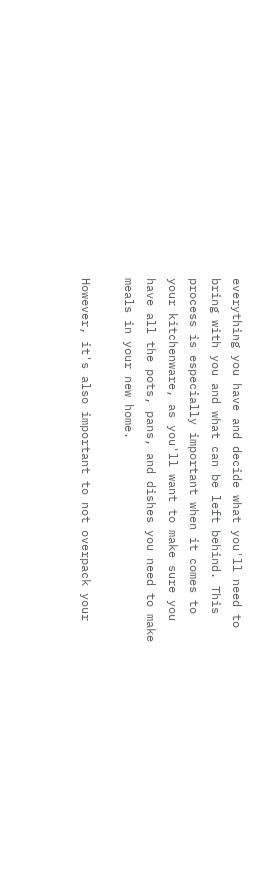everything you have and decide what you'll need to bring with you and what can be left behind. This process is especially important when it comes to your kitchenware, as you'll want to make sure you have all the pots, pans, and dishes you need to make meals in your new home.

However, it's also important to not overpack your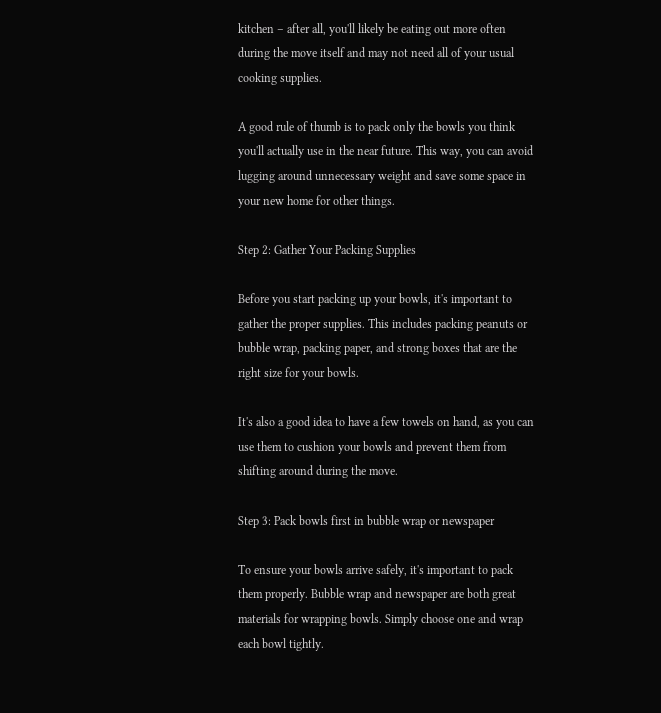kitchen – after all, you'll likely be eating out more often during the move itself and may not need all of your usual cooking supplies.

A good rule of thumb is to pack only the bowls you think you'll actually use in the near future. This way, you can avoid lugging around unnecessary weight and save some space in your new home for other things.

Step 2: Gather Your Packing Supplies

Before you start packing up your bowls, it's important to gather the proper supplies. This includes packing peanuts or bubble wrap, packing paper, and strong boxes that are the right size for your bowls.

It's also a good idea to have a few towels on hand, as you can use them to cushion your bowls and prevent them from shifting around during the move.

Step 3: Pack bowls first in bubble wrap or newspaper

To ensure your bowls arrive safely, it's important to pack them properly. Bubble wrap and newspaper are both great materials for wrapping bowls. Simply choose one and wrap each bowl tightly.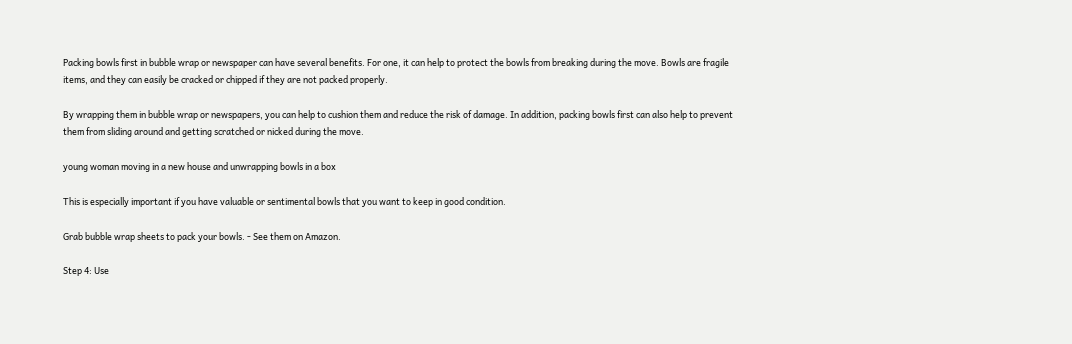Packing bowls first in bubble wrap or newspaper can have several benefits. For one, it can help to protect the bowls from breaking during the move. Bowls are fragile items, and they can easily be cracked or chipped if they are not packed properly.

By wrapping them in bubble wrap or newspapers, you can help to cushion them and reduce the risk of damage. In addition, packing bowls first can also help to prevent them from sliding around and getting scratched or nicked during the move.

young woman moving in a new house and unwrapping bowls in a box

This is especially important if you have valuable or sentimental bowls that you want to keep in good condition.

Grab bubble wrap sheets to pack your bowls. - See them on Amazon.

Step 4: Use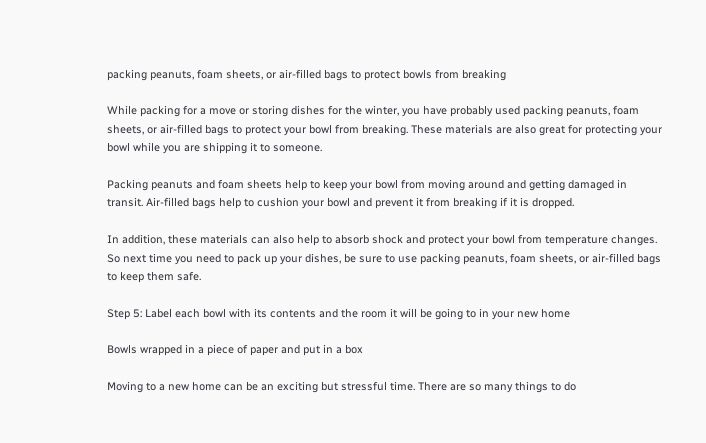packing peanuts, foam sheets, or air-filled bags to protect bowls from breaking

While packing for a move or storing dishes for the winter, you have probably used packing peanuts, foam sheets, or air-filled bags to protect your bowl from breaking. These materials are also great for protecting your bowl while you are shipping it to someone.

Packing peanuts and foam sheets help to keep your bowl from moving around and getting damaged in transit. Air-filled bags help to cushion your bowl and prevent it from breaking if it is dropped.

In addition, these materials can also help to absorb shock and protect your bowl from temperature changes. So next time you need to pack up your dishes, be sure to use packing peanuts, foam sheets, or air-filled bags to keep them safe.

Step 5: Label each bowl with its contents and the room it will be going to in your new home

Bowls wrapped in a piece of paper and put in a box

Moving to a new home can be an exciting but stressful time. There are so many things to do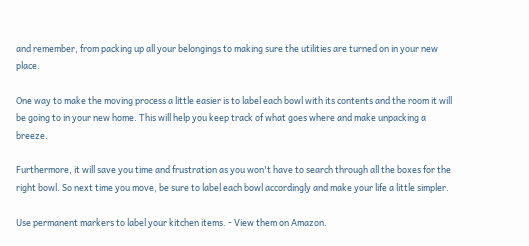and remember, from packing up all your belongings to making sure the utilities are turned on in your new place.

One way to make the moving process a little easier is to label each bowl with its contents and the room it will be going to in your new home. This will help you keep track of what goes where and make unpacking a breeze.

Furthermore, it will save you time and frustration as you won't have to search through all the boxes for the right bowl. So next time you move, be sure to label each bowl accordingly and make your life a little simpler.

Use permanent markers to label your kitchen items. - View them on Amazon.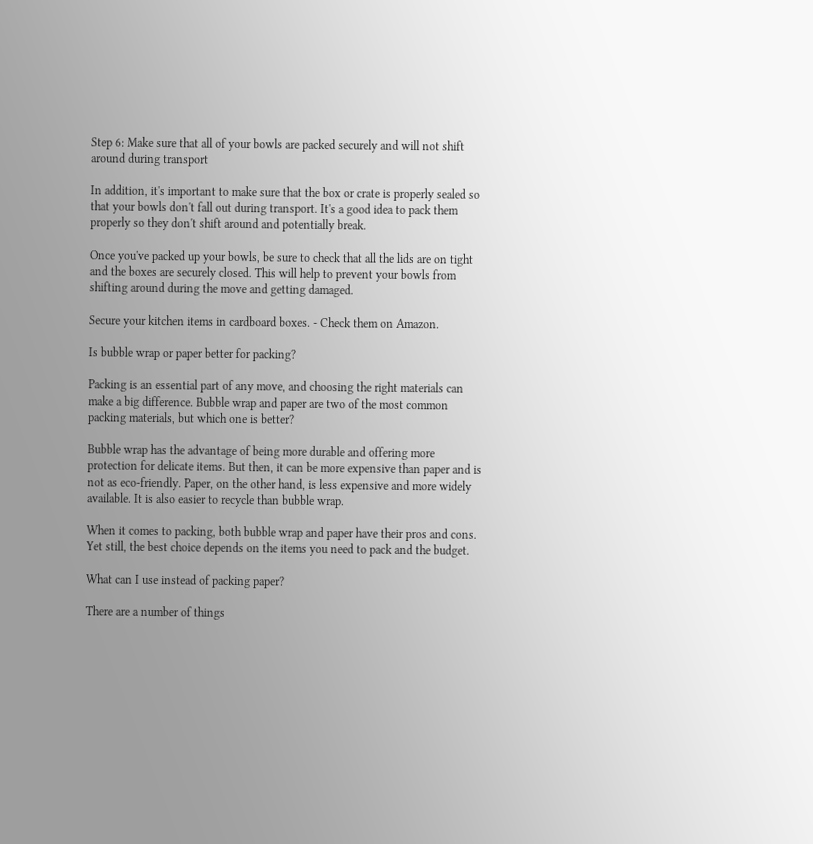Step 6: Make sure that all of your bowls are packed securely and will not shift around during transport

In addition, it's important to make sure that the box or crate is properly sealed so that your bowls don't fall out during transport. It's a good idea to pack them properly so they don't shift around and potentially break.

Once you've packed up your bowls, be sure to check that all the lids are on tight and the boxes are securely closed. This will help to prevent your bowls from shifting around during the move and getting damaged.

Secure your kitchen items in cardboard boxes. - Check them on Amazon.

Is bubble wrap or paper better for packing?

Packing is an essential part of any move, and choosing the right materials can make a big difference. Bubble wrap and paper are two of the most common packing materials, but which one is better?

Bubble wrap has the advantage of being more durable and offering more protection for delicate items. But then, it can be more expensive than paper and is not as eco-friendly. Paper, on the other hand, is less expensive and more widely available. It is also easier to recycle than bubble wrap.

When it comes to packing, both bubble wrap and paper have their pros and cons. Yet still, the best choice depends on the items you need to pack and the budget.

What can I use instead of packing paper?

There are a number of things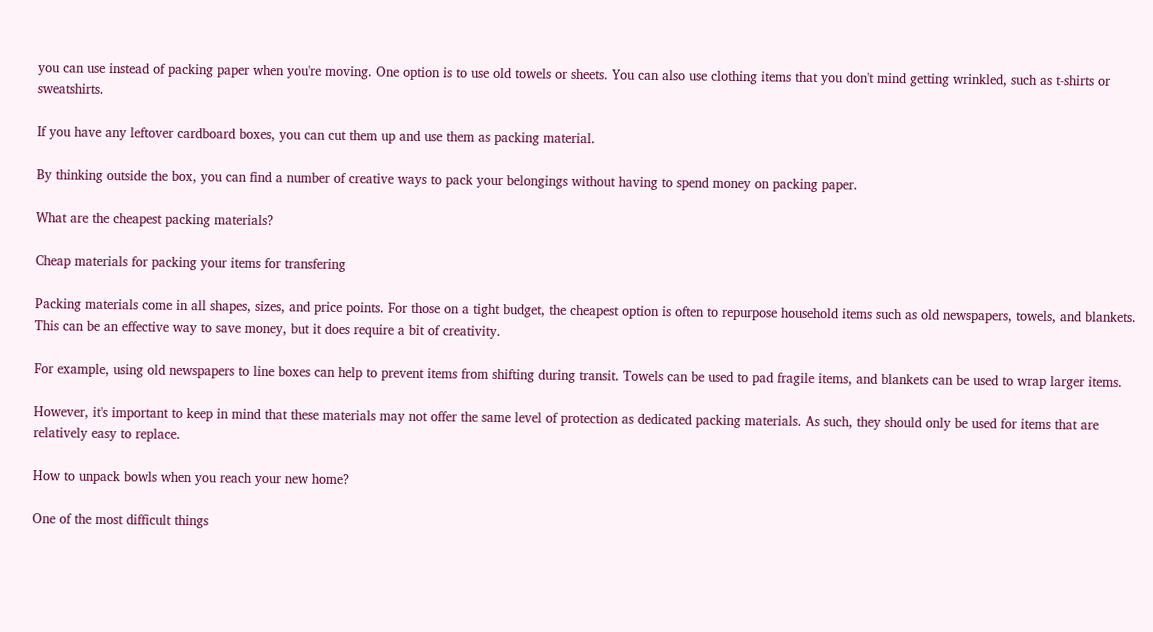you can use instead of packing paper when you're moving. One option is to use old towels or sheets. You can also use clothing items that you don't mind getting wrinkled, such as t-shirts or sweatshirts.

If you have any leftover cardboard boxes, you can cut them up and use them as packing material.

By thinking outside the box, you can find a number of creative ways to pack your belongings without having to spend money on packing paper.

What are the cheapest packing materials?

Cheap materials for packing your items for transfering

Packing materials come in all shapes, sizes, and price points. For those on a tight budget, the cheapest option is often to repurpose household items such as old newspapers, towels, and blankets. This can be an effective way to save money, but it does require a bit of creativity.

For example, using old newspapers to line boxes can help to prevent items from shifting during transit. Towels can be used to pad fragile items, and blankets can be used to wrap larger items.

However, it's important to keep in mind that these materials may not offer the same level of protection as dedicated packing materials. As such, they should only be used for items that are relatively easy to replace.

How to unpack bowls when you reach your new home?

One of the most difficult things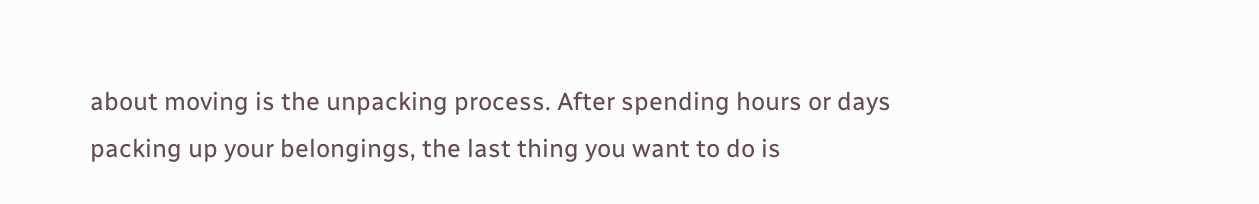about moving is the unpacking process. After spending hours or days packing up your belongings, the last thing you want to do is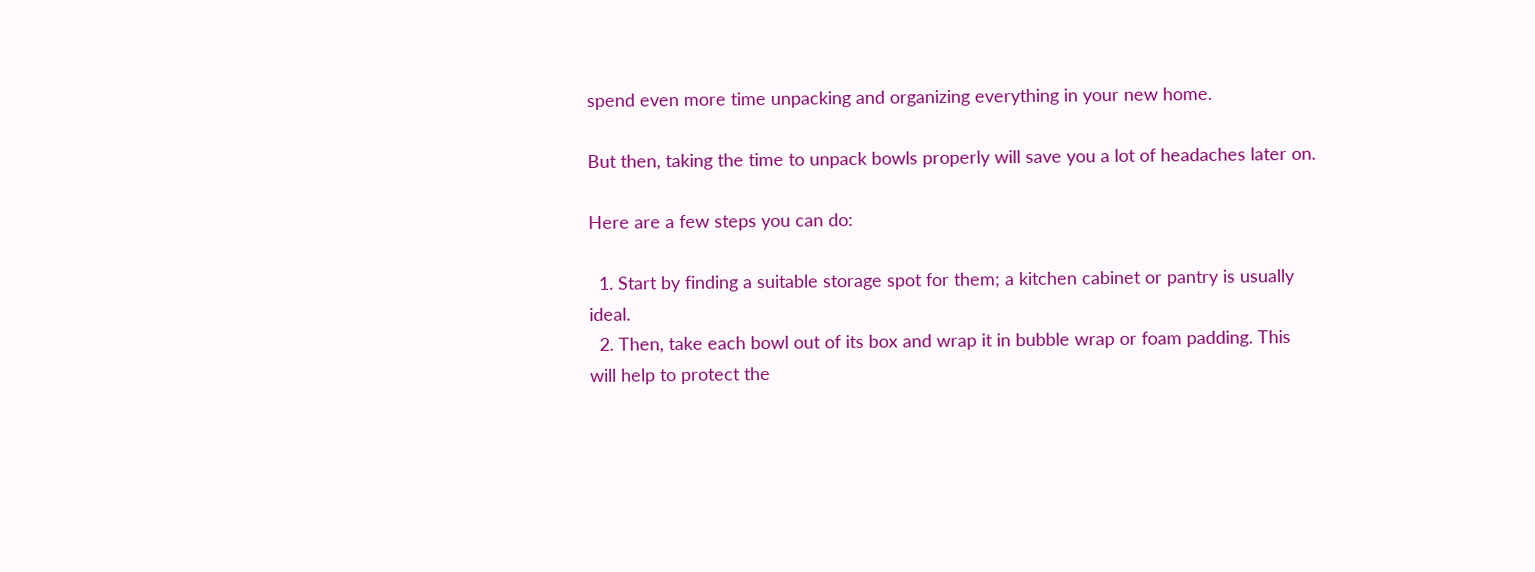spend even more time unpacking and organizing everything in your new home.

But then, taking the time to unpack bowls properly will save you a lot of headaches later on.

Here are a few steps you can do:

  1. Start by finding a suitable storage spot for them; a kitchen cabinet or pantry is usually ideal.
  2. Then, take each bowl out of its box and wrap it in bubble wrap or foam padding. This will help to protect the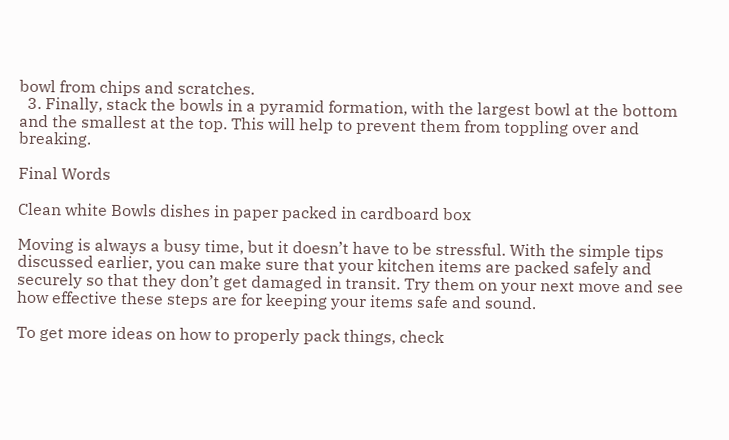bowl from chips and scratches.
  3. Finally, stack the bowls in a pyramid formation, with the largest bowl at the bottom and the smallest at the top. This will help to prevent them from toppling over and breaking.

Final Words

Clean white Bowls dishes in paper packed in cardboard box

Moving is always a busy time, but it doesn’t have to be stressful. With the simple tips discussed earlier, you can make sure that your kitchen items are packed safely and securely so that they don’t get damaged in transit. Try them on your next move and see how effective these steps are for keeping your items safe and sound.

To get more ideas on how to properly pack things, check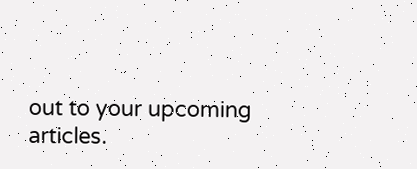out to your upcoming articles.